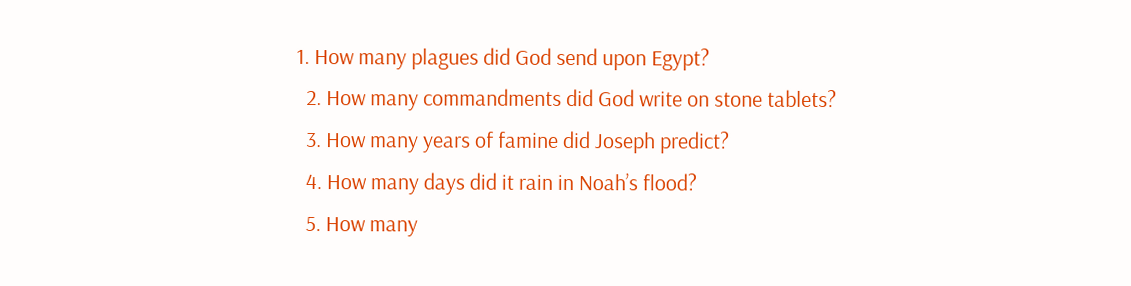1. How many plagues did God send upon Egypt?
  2. How many commandments did God write on stone tablets?
  3. How many years of famine did Joseph predict?
  4. How many days did it rain in Noah’s flood?
  5. How many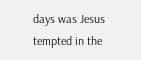days was Jesus tempted in the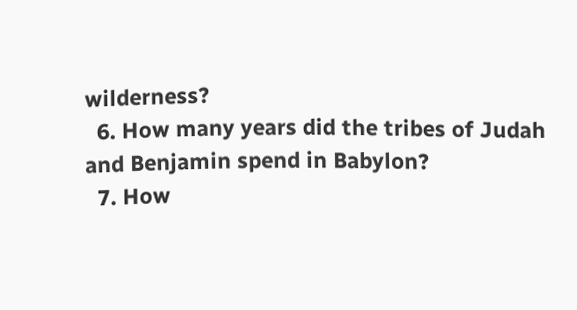wilderness?
  6. How many years did the tribes of Judah and Benjamin spend in Babylon?
  7. How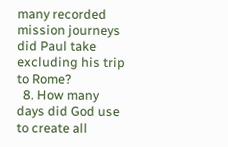many recorded mission journeys did Paul take excluding his trip to Rome?
  8. How many days did God use to create all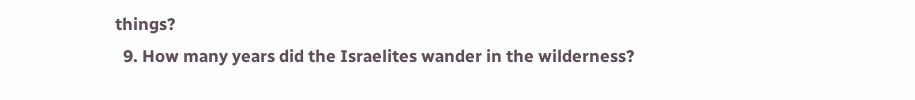things?
  9. How many years did the Israelites wander in the wilderness?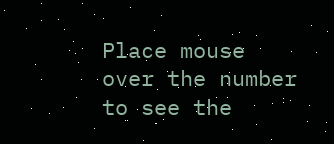Place mouse over the number to see the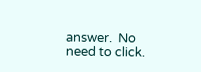answer.  No need to click.